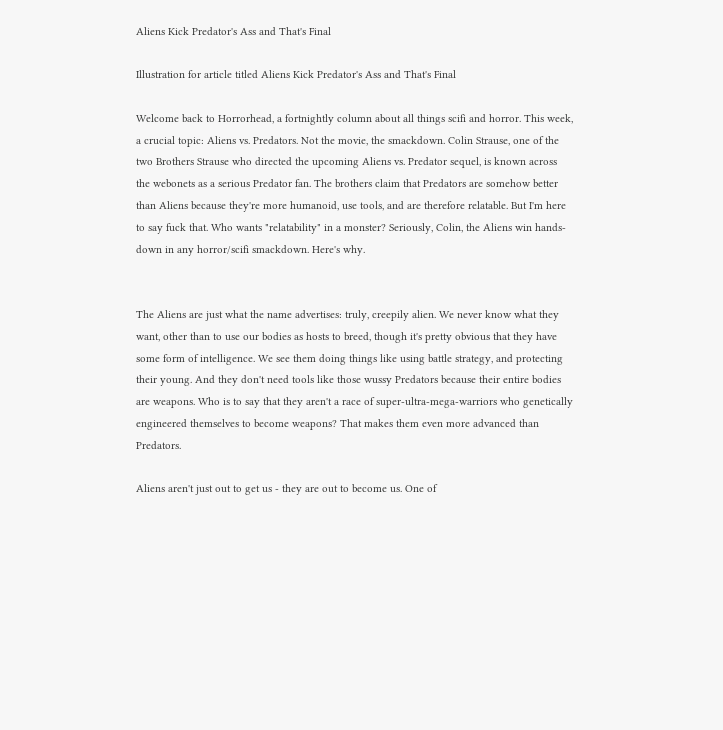Aliens Kick Predator's Ass and That's Final

Illustration for article titled Aliens Kick Predator's Ass and That's Final

Welcome back to Horrorhead, a fortnightly column about all things scifi and horror. This week, a crucial topic: Aliens vs. Predators. Not the movie, the smackdown. Colin Strause, one of the two Brothers Strause who directed the upcoming Aliens vs. Predator sequel, is known across the webonets as a serious Predator fan. The brothers claim that Predators are somehow better than Aliens because they're more humanoid, use tools, and are therefore relatable. But I'm here to say fuck that. Who wants "relatability" in a monster? Seriously, Colin, the Aliens win hands-down in any horror/scifi smackdown. Here's why.


The Aliens are just what the name advertises: truly, creepily alien. We never know what they want, other than to use our bodies as hosts to breed, though it's pretty obvious that they have some form of intelligence. We see them doing things like using battle strategy, and protecting their young. And they don't need tools like those wussy Predators because their entire bodies are weapons. Who is to say that they aren't a race of super-ultra-mega-warriors who genetically engineered themselves to become weapons? That makes them even more advanced than Predators.

Aliens aren't just out to get us - they are out to become us. One of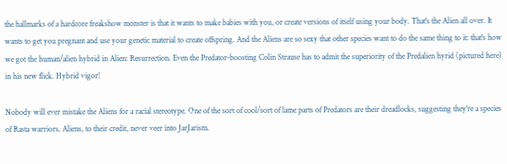the hallmarks of a hardcore freakshow monster is that it wants to make babies with you, or create versions of itself using your body. That's the Alien all over. It wants to get you pregnant and use your genetic material to create offspring. And the Aliens are so sexy that other species want to do the same thing to it: that's how we got the human/alien hybrid in Alien: Resurrection. Even the Predator-boosting Colin Strause has to admit the superiority of the Predalien hyrid (pictured here) in his new flick. Hybrid vigor!

Nobody will ever mistake the Aliens for a racial stereotype. One of the sort of cool/sort of lame parts of Predators are their dreadlocks, suggesting they're a species of Rasta warriors. Aliens, to their credit, never veer into JarJarism.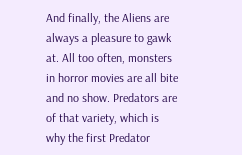And finally, the Aliens are always a pleasure to gawk at. All too often, monsters in horror movies are all bite and no show. Predators are of that variety, which is why the first Predator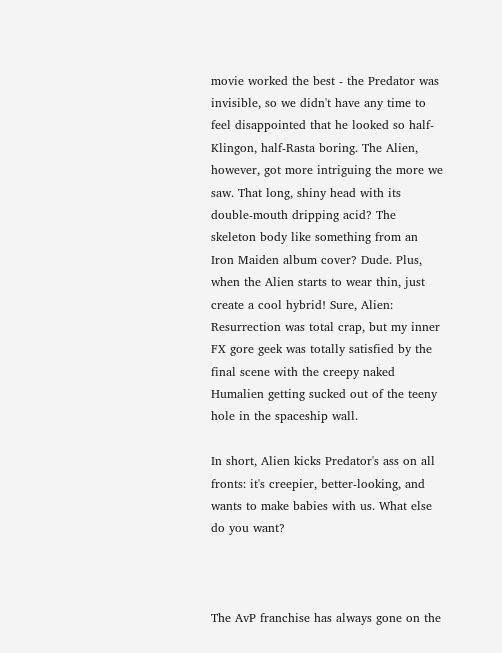movie worked the best - the Predator was invisible, so we didn't have any time to feel disappointed that he looked so half-Klingon, half-Rasta boring. The Alien, however, got more intriguing the more we saw. That long, shiny head with its double-mouth dripping acid? The skeleton body like something from an Iron Maiden album cover? Dude. Plus, when the Alien starts to wear thin, just create a cool hybrid! Sure, Alien: Resurrection was total crap, but my inner FX gore geek was totally satisfied by the final scene with the creepy naked Humalien getting sucked out of the teeny hole in the spaceship wall.

In short, Alien kicks Predator's ass on all fronts: it's creepier, better-looking, and wants to make babies with us. What else do you want?



The AvP franchise has always gone on the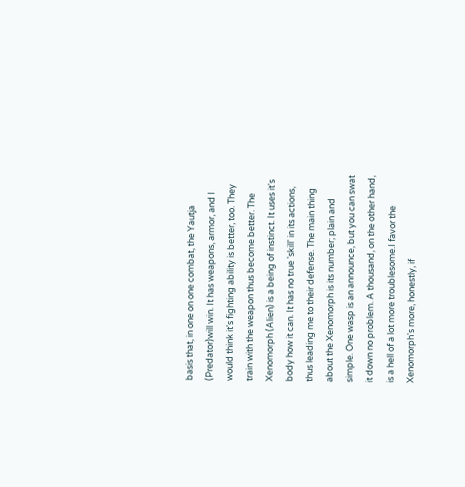basis that, in one on one combat, the Yautja (Predator)will win. It has weapons, armor, and I would think it's fighting ability is better, too. They train with the weapon thus become better. The Xenomorph (Alien) is a being of instinct. It uses it's body how it can. It has no true 'skill' in its actions, thus leading me to their defense. The main thing about the Xenomorph is its number; plain and simple. One wasp is an announce, but you can swat it down no problem. A thousand, on the other hand, is a hell of a lot more troublesome.I favor the Xenomorph's more, honestly, if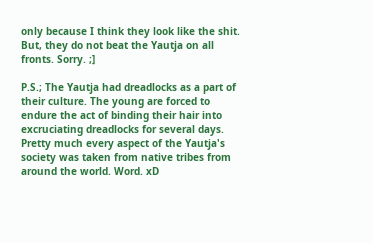only because I think they look like the shit. But, they do not beat the Yautja on all fronts. Sorry. ;]

P.S.; The Yautja had dreadlocks as a part of their culture. The young are forced to endure the act of binding their hair into excruciating dreadlocks for several days. Pretty much every aspect of the Yautja's society was taken from native tribes from around the world. Word. xD